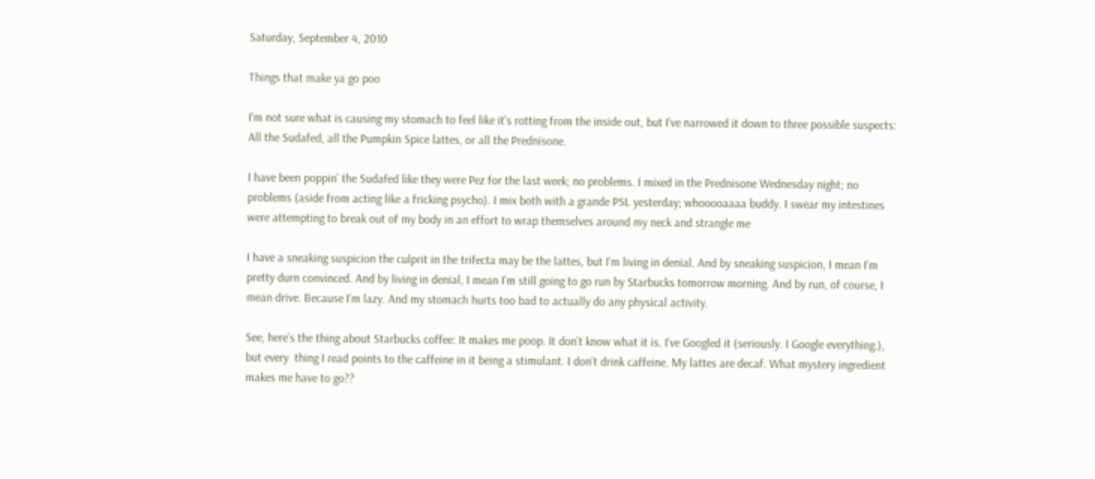Saturday, September 4, 2010

Things that make ya go poo

I’m not sure what is causing my stomach to feel like it’s rotting from the inside out, but I’ve narrowed it down to three possible suspects: All the Sudafed, all the Pumpkin Spice lattes, or all the Prednisone.

I have been poppin’ the Sudafed like they were Pez for the last week; no problems. I mixed in the Prednisone Wednesday night; no problems (aside from acting like a fricking psycho). I mix both with a grande PSL yesterday; whooooaaaa buddy. I swear my intestines were attempting to break out of my body in an effort to wrap themselves around my neck and strangle me

I have a sneaking suspicion the culprit in the trifecta may be the lattes, but I’m living in denial. And by sneaking suspicion, I mean I’m pretty durn convinced. And by living in denial, I mean I’m still going to go run by Starbucks tomorrow morning. And by run, of course, I mean drive. Because I’m lazy. And my stomach hurts too bad to actually do any physical activity.

See, here’s the thing about Starbucks coffee: It makes me poop. It don’t know what it is. I’ve Googled it (seriously. I Google everything.), but every  thing I read points to the caffeine in it being a stimulant. I don’t drink caffeine. My lattes are decaf. What mystery ingredient makes me have to go??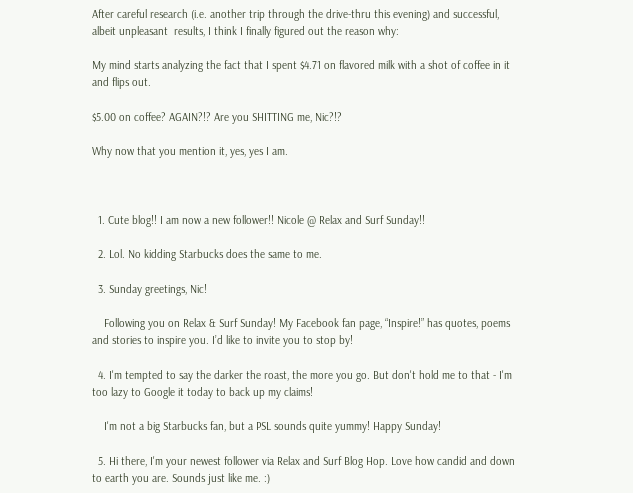After careful research (i.e. another trip through the drive-thru this evening) and successful, albeit unpleasant  results, I think I finally figured out the reason why:

My mind starts analyzing the fact that I spent $4.71 on flavored milk with a shot of coffee in it and flips out.

$5.00 on coffee? AGAIN?!? Are you SHITTING me, Nic?!?

Why now that you mention it, yes, yes I am.



  1. Cute blog!! I am now a new follower!! Nicole @ Relax and Surf Sunday!!

  2. Lol. No kidding Starbucks does the same to me.

  3. Sunday greetings, Nic!

    Following you on Relax & Surf Sunday! My Facebook fan page, “Inspire!” has quotes, poems and stories to inspire you. I’d like to invite you to stop by!

  4. I'm tempted to say the darker the roast, the more you go. But don't hold me to that - I'm too lazy to Google it today to back up my claims!

    I'm not a big Starbucks fan, but a PSL sounds quite yummy! Happy Sunday!

  5. Hi there, I'm your newest follower via Relax and Surf Blog Hop. Love how candid and down to earth you are. Sounds just like me. :)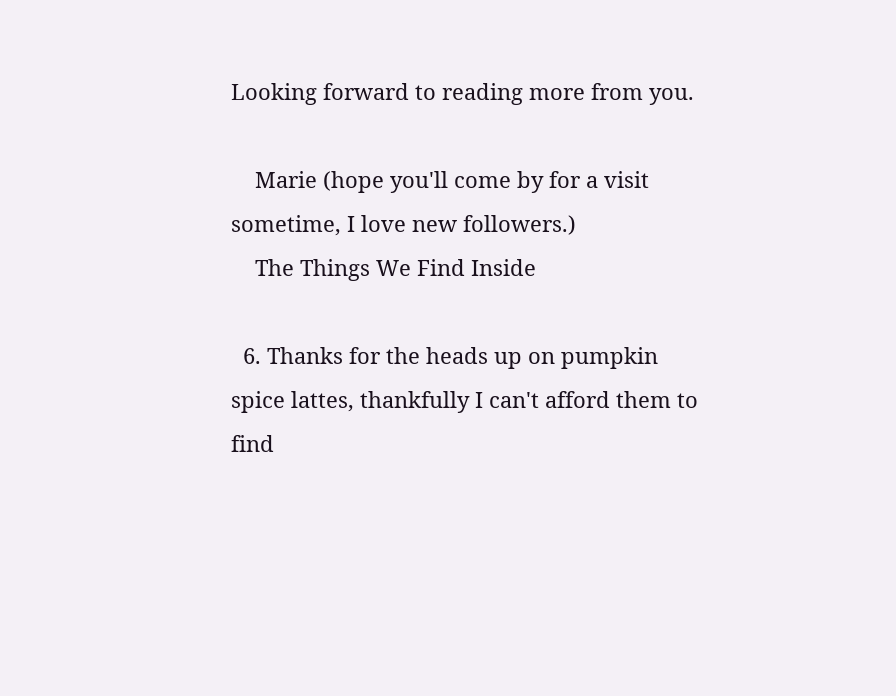Looking forward to reading more from you.

    Marie (hope you'll come by for a visit sometime, I love new followers.)
    The Things We Find Inside

  6. Thanks for the heads up on pumpkin spice lattes, thankfully I can't afford them to find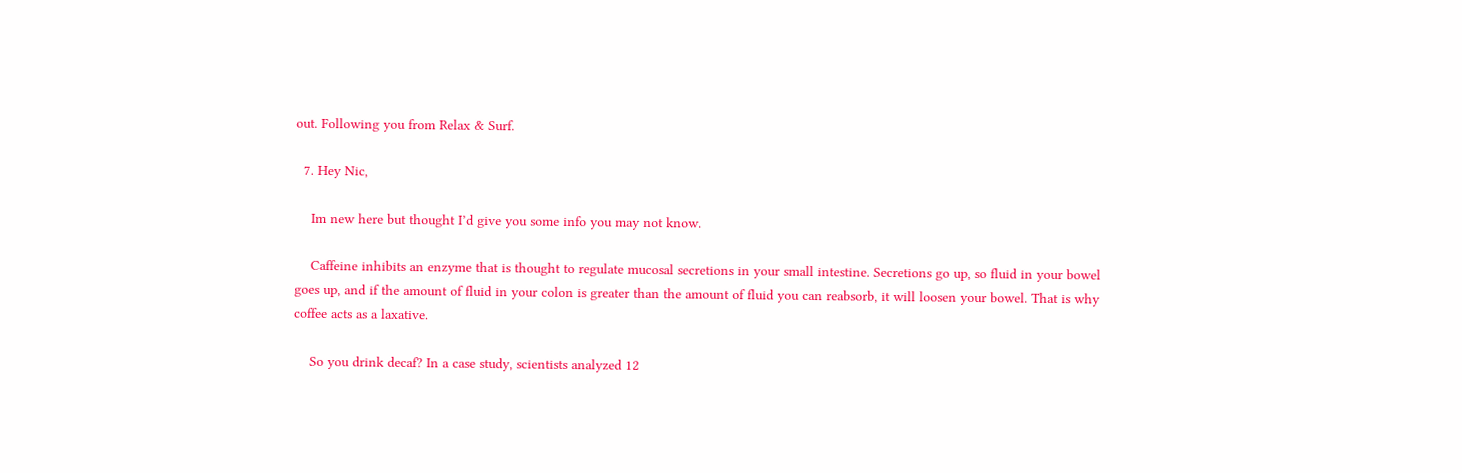out. Following you from Relax & Surf.

  7. Hey Nic,

    Im new here but thought I’d give you some info you may not know.

    Caffeine inhibits an enzyme that is thought to regulate mucosal secretions in your small intestine. Secretions go up, so fluid in your bowel goes up, and if the amount of fluid in your colon is greater than the amount of fluid you can reabsorb, it will loosen your bowel. That is why coffee acts as a laxative.

    So you drink decaf? In a case study, scientists analyzed 12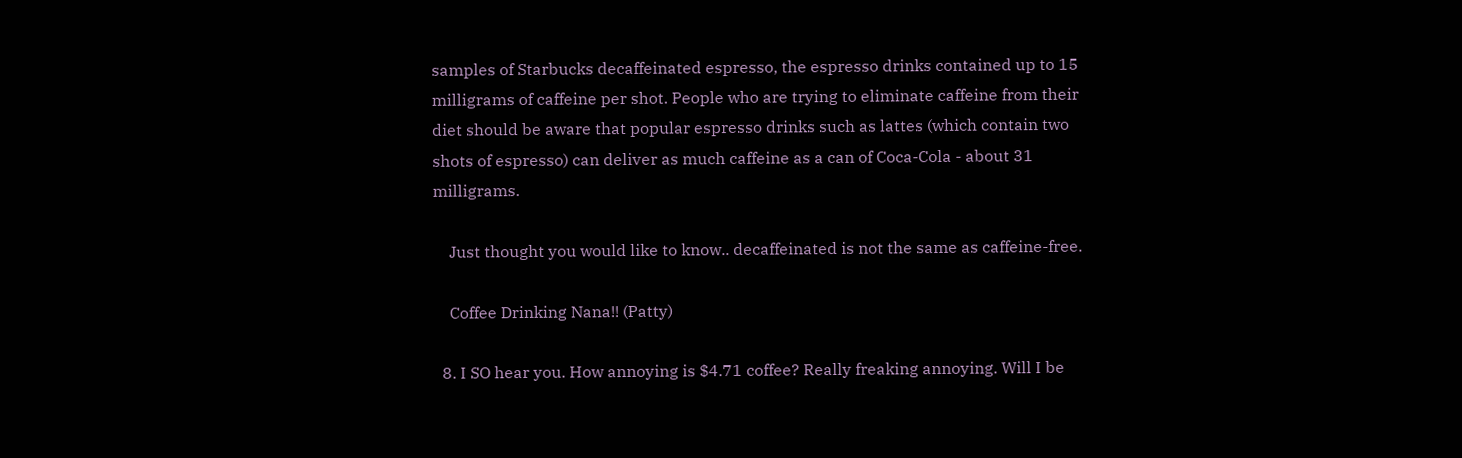samples of Starbucks decaffeinated espresso, the espresso drinks contained up to 15 milligrams of caffeine per shot. People who are trying to eliminate caffeine from their diet should be aware that popular espresso drinks such as lattes (which contain two shots of espresso) can deliver as much caffeine as a can of Coca-Cola - about 31 milligrams.

    Just thought you would like to know.. decaffeinated is not the same as caffeine-free.

    Coffee Drinking Nana!! (Patty)

  8. I SO hear you. How annoying is $4.71 coffee? Really freaking annoying. Will I be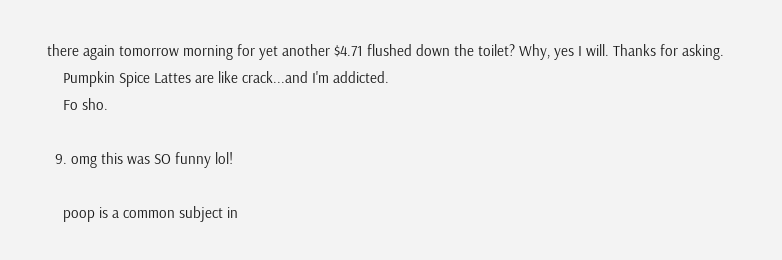there again tomorrow morning for yet another $4.71 flushed down the toilet? Why, yes I will. Thanks for asking.
    Pumpkin Spice Lattes are like crack...and I'm addicted.
    Fo sho.

  9. omg this was SO funny lol!

    poop is a common subject in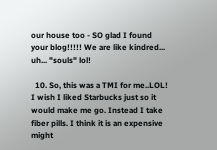our house too - SO glad I found your blog!!!!! We are like kindred... uh... "souls" lol!

  10. So, this was a TMI for me..LOL! I wish I liked Starbucks just so it would make me go. Instead I take fiber pills. I think it is an expensive might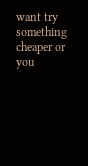want try something cheaper or you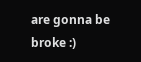are gonna be broke :)